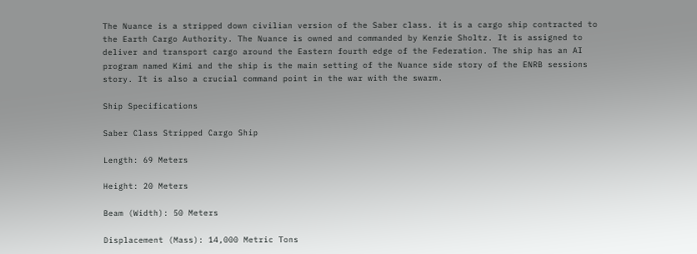The Nuance is a stripped down civilian version of the Saber class. it is a cargo ship contracted to the Earth Cargo Authority. The Nuance is owned and commanded by Kenzie Sholtz. It is assigned to deliver and transport cargo around the Eastern fourth edge of the Federation. The ship has an AI program named Kimi and the ship is the main setting of the Nuance side story of the ENRB sessions story. It is also a crucial command point in the war with the swarm.

Ship Specifications

Saber Class Stripped Cargo Ship

Length: 69 Meters

Height: 20 Meters

Beam (Width): 50 Meters

Displacement (Mass): 14,000 Metric Tons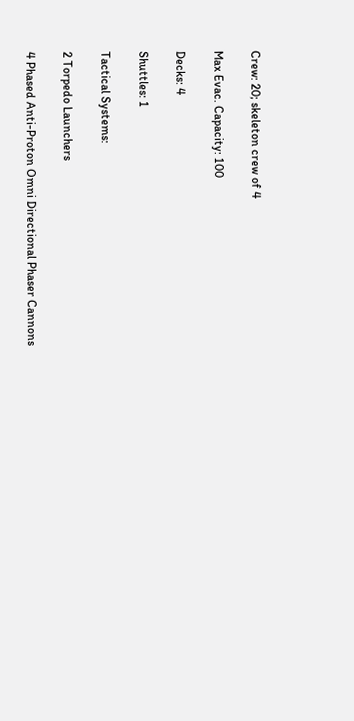Crew: 20; skeleton crew of 4

Max Evac. Capacity: 100

Decks: 4

Shuttles: 1

Tactical Systems:

2 Torpedo Launchers

4 Phased Anti-Proton Omni Directional Phaser Cannons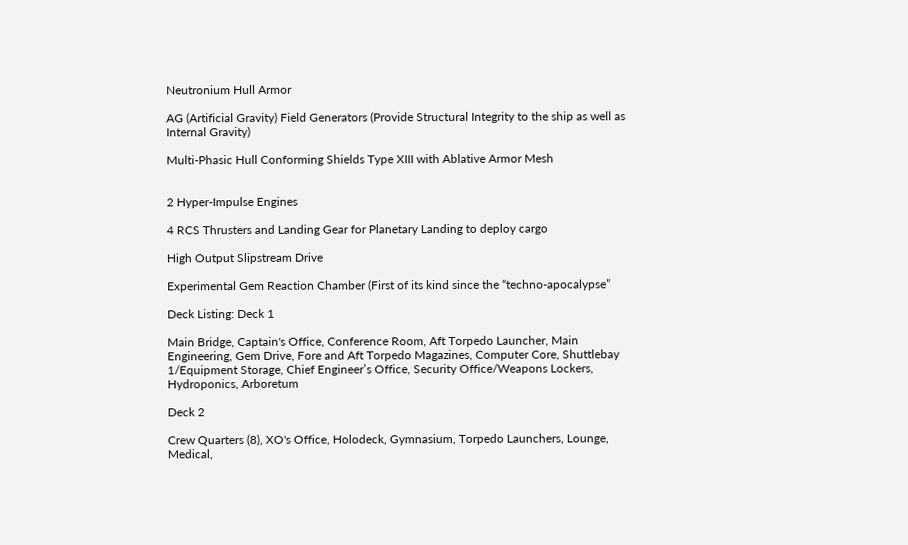Neutronium Hull Armor

AG (Artificial Gravity) Field Generators (Provide Structural Integrity to the ship as well as Internal Gravity)

Multi-Phasic Hull Conforming Shields Type XIII with Ablative Armor Mesh


2 Hyper-Impulse Engines

4 RCS Thrusters and Landing Gear for Planetary Landing to deploy cargo

High Output Slipstream Drive

Experimental Gem Reaction Chamber (First of its kind since the “techno-apocalypse”

Deck Listing: Deck 1

Main Bridge, Captain's Office, Conference Room, Aft Torpedo Launcher, Main Engineering, Gem Drive, Fore and Aft Torpedo Magazines, Computer Core, Shuttlebay 1/Equipment Storage, Chief Engineer’s Office, Security Office/Weapons Lockers, Hydroponics, Arboretum

Deck 2

Crew Quarters (8), XO's Office, Holodeck, Gymnasium, Torpedo Launchers, Lounge, Medical,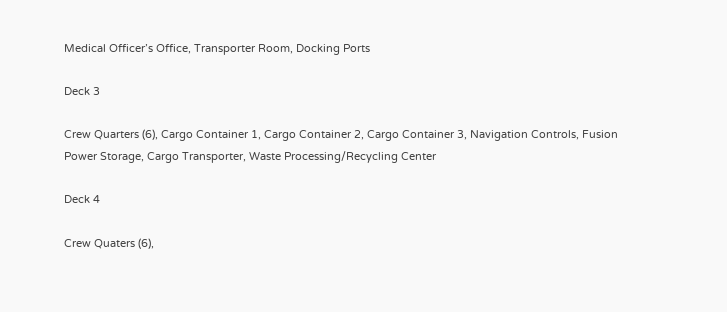Medical Officer’s Office, Transporter Room, Docking Ports

Deck 3

Crew Quarters (6), Cargo Container 1, Cargo Container 2, Cargo Container 3, Navigation Controls, Fusion Power Storage, Cargo Transporter, Waste Processing/Recycling Center

Deck 4

Crew Quaters (6),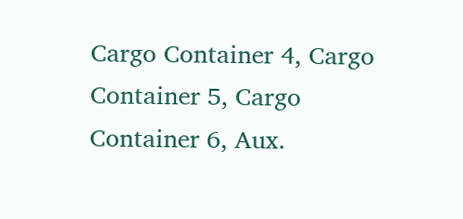Cargo Container 4, Cargo Container 5, Cargo Container 6, Aux.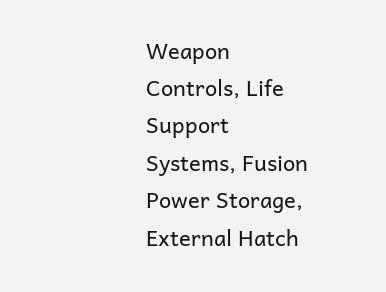Weapon Controls, Life Support Systems, Fusion Power Storage, External Hatch